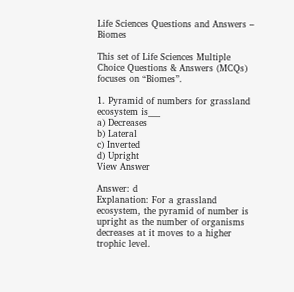Life Sciences Questions and Answers – Biomes

This set of Life Sciences Multiple Choice Questions & Answers (MCQs) focuses on “Biomes”.

1. Pyramid of numbers for grassland ecosystem is___
a) Decreases
b) Lateral
c) Inverted
d) Upright
View Answer

Answer: d
Explanation: For a grassland ecosystem, the pyramid of number is upright as the number of organisms decreases at it moves to a higher trophic level.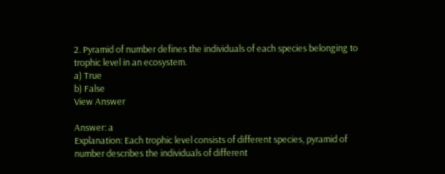2. Pyramid of number defines the individuals of each species belonging to trophic level in an ecosystem.
a) True
b) False
View Answer

Answer: a
Explanation: Each trophic level consists of different species, pyramid of number describes the individuals of different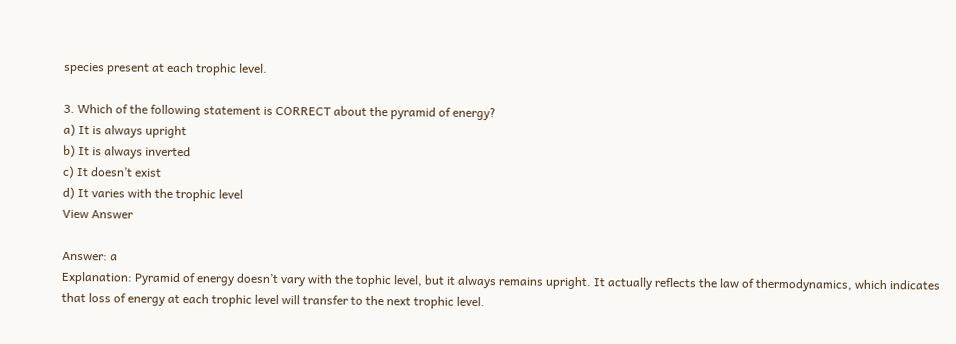species present at each trophic level.

3. Which of the following statement is CORRECT about the pyramid of energy?
a) It is always upright
b) It is always inverted
c) It doesn’t exist
d) It varies with the trophic level
View Answer

Answer: a
Explanation: Pyramid of energy doesn’t vary with the tophic level, but it always remains upright. It actually reflects the law of thermodynamics, which indicates that loss of energy at each trophic level will transfer to the next trophic level.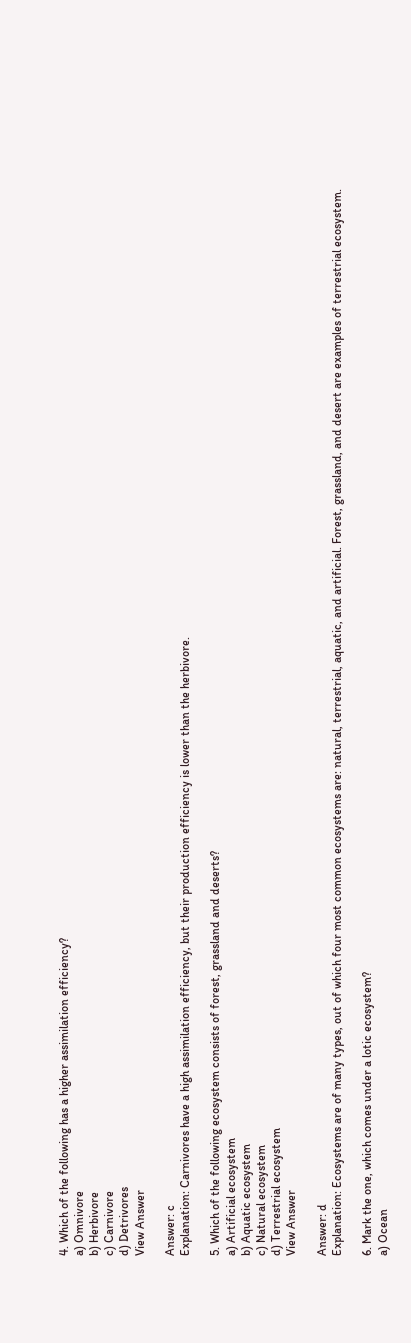4. Which of the following has a higher assimilation efficiency?
a) Omnivore
b) Herbivore
c) Carnivore
d) Detrivores
View Answer

Answer: c
Explanation: Carnivores have a high assimilation efficiency, but their production efficiency is lower than the herbivore.

5. Which of the following ecosystem consists of forest, grassland and deserts?
a) Artificial ecosystem
b) Aquatic ecosystem
c) Natural ecosystem
d) Terrestrial ecosystem
View Answer

Answer: d
Explanation: Ecosystems are of many types, out of which four most common ecosystems are: natural, terrestrial, aquatic, and artificial. Forest, grassland, and desert are examples of terrestrial ecosystem.

6. Mark the one, which comes under a lotic ecosystem?
a) Ocean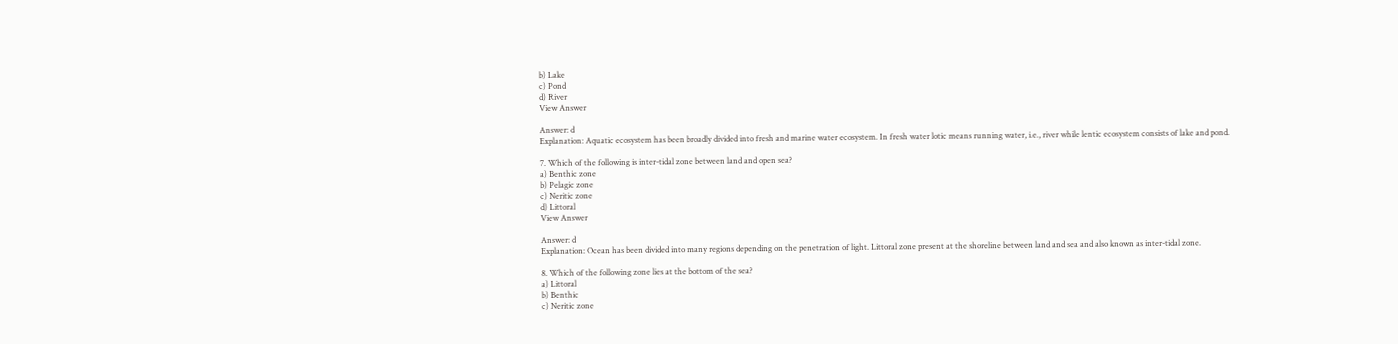b) Lake
c) Pond
d) River
View Answer

Answer: d
Explanation: Aquatic ecosystem has been broadly divided into fresh and marine water ecosystem. In fresh water lotic means running water, i.e., river while lentic ecosystem consists of lake and pond.

7. Which of the following is inter-tidal zone between land and open sea?
a) Benthic zone
b) Pelagic zone
c) Neritic zone
d) Littoral
View Answer

Answer: d
Explanation: Ocean has been divided into many regions depending on the penetration of light. Littoral zone present at the shoreline between land and sea and also known as inter-tidal zone.

8. Which of the following zone lies at the bottom of the sea?
a) Littoral
b) Benthic
c) Neritic zone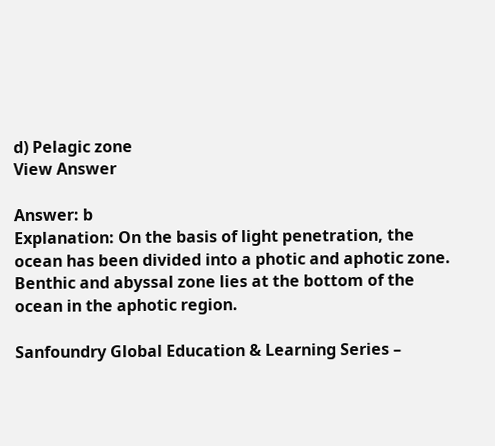d) Pelagic zone
View Answer

Answer: b
Explanation: On the basis of light penetration, the ocean has been divided into a photic and aphotic zone. Benthic and abyssal zone lies at the bottom of the ocean in the aphotic region.

Sanfoundry Global Education & Learning Series –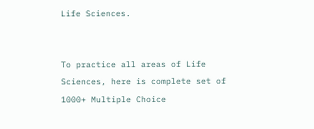Life Sciences.


To practice all areas of Life Sciences, here is complete set of 1000+ Multiple Choice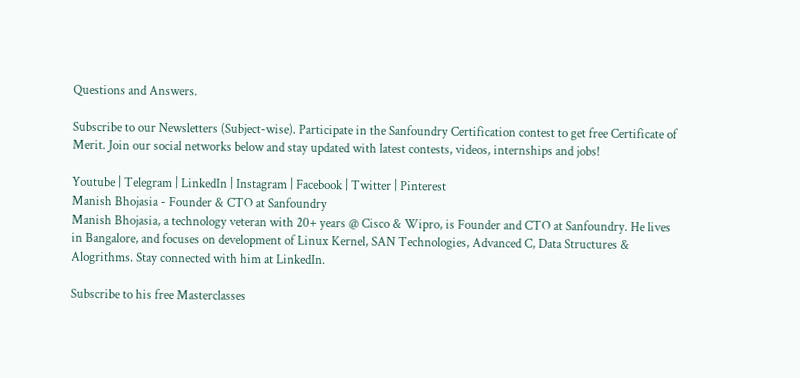Questions and Answers.

Subscribe to our Newsletters (Subject-wise). Participate in the Sanfoundry Certification contest to get free Certificate of Merit. Join our social networks below and stay updated with latest contests, videos, internships and jobs!

Youtube | Telegram | LinkedIn | Instagram | Facebook | Twitter | Pinterest
Manish Bhojasia - Founder & CTO at Sanfoundry
Manish Bhojasia, a technology veteran with 20+ years @ Cisco & Wipro, is Founder and CTO at Sanfoundry. He lives in Bangalore, and focuses on development of Linux Kernel, SAN Technologies, Advanced C, Data Structures & Alogrithms. Stay connected with him at LinkedIn.

Subscribe to his free Masterclasses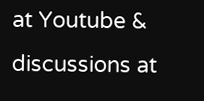at Youtube & discussions at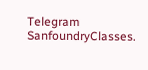Telegram SanfoundryClasses.